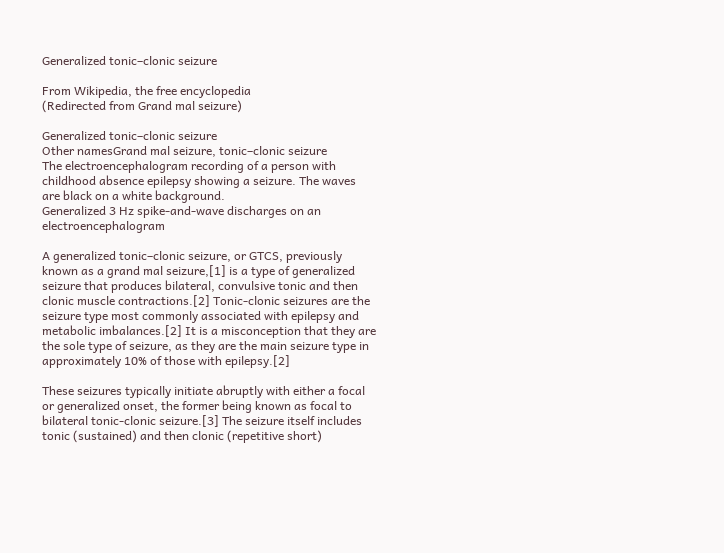Generalized tonic–clonic seizure

From Wikipedia, the free encyclopedia
(Redirected from Grand mal seizure)

Generalized tonic–clonic seizure
Other namesGrand mal seizure, tonic–clonic seizure
The electroencephalogram recording of a person with childhood absence epilepsy showing a seizure. The waves are black on a white background.
Generalized 3 Hz spike-and-wave discharges on an electroencephalogram

A generalized tonic–clonic seizure, or GTCS, previously known as a grand mal seizure,[1] is a type of generalized seizure that produces bilateral, convulsive tonic and then clonic muscle contractions.[2] Tonic-clonic seizures are the seizure type most commonly associated with epilepsy and metabolic imbalances.[2] It is a misconception that they are the sole type of seizure, as they are the main seizure type in approximately 10% of those with epilepsy.[2]

These seizures typically initiate abruptly with either a focal or generalized onset, the former being known as focal to bilateral tonic-clonic seizure.[3] The seizure itself includes tonic (sustained) and then clonic (repetitive short)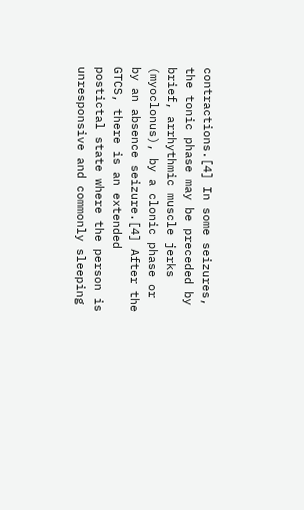contractions.[4] In some seizures, the tonic phase may be preceded by brief, arrhythmic muscle jerks (myoclonus), by a clonic phase or by an absence seizure.[4] After the GTCS, there is an extended postictal state where the person is unresponsive and commonly sleeping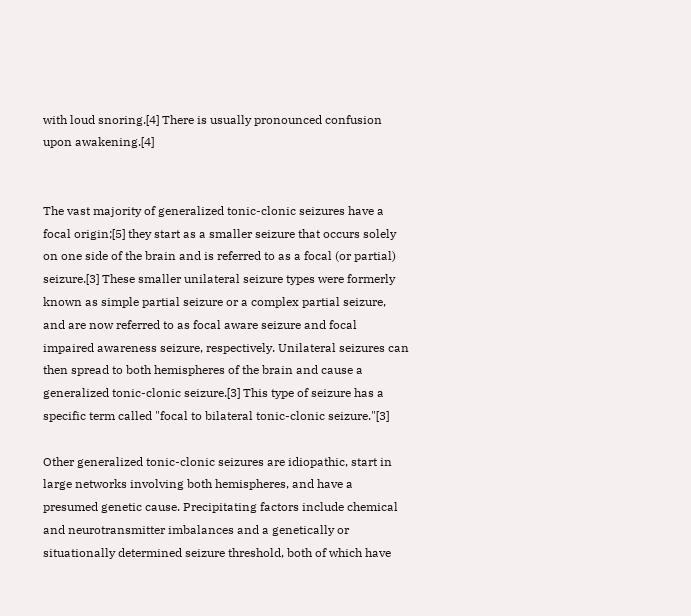with loud snoring.[4] There is usually pronounced confusion upon awakening.[4]


The vast majority of generalized tonic-clonic seizures have a focal origin;[5] they start as a smaller seizure that occurs solely on one side of the brain and is referred to as a focal (or partial) seizure.[3] These smaller unilateral seizure types were formerly known as simple partial seizure or a complex partial seizure, and are now referred to as focal aware seizure and focal impaired awareness seizure, respectively. Unilateral seizures can then spread to both hemispheres of the brain and cause a generalized tonic-clonic seizure.[3] This type of seizure has a specific term called "focal to bilateral tonic-clonic seizure."[3]

Other generalized tonic-clonic seizures are idiopathic, start in large networks involving both hemispheres, and have a presumed genetic cause. Precipitating factors include chemical and neurotransmitter imbalances and a genetically or situationally determined seizure threshold, both of which have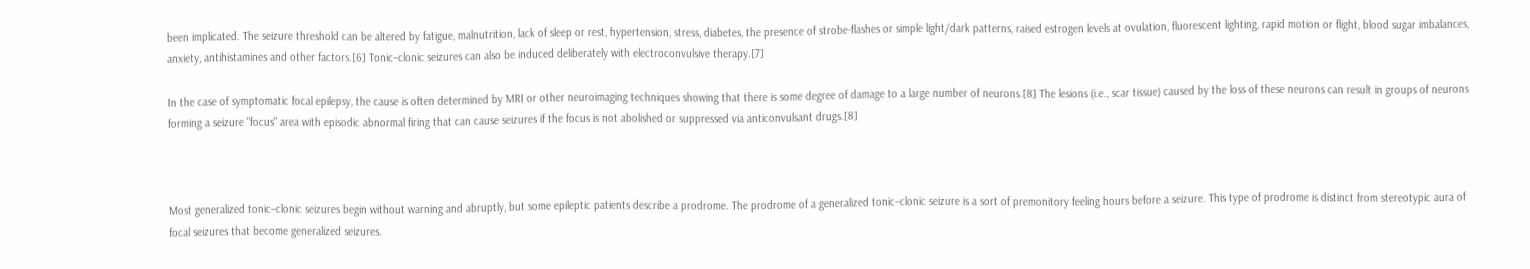been implicated. The seizure threshold can be altered by fatigue, malnutrition, lack of sleep or rest, hypertension, stress, diabetes, the presence of strobe-flashes or simple light/dark patterns, raised estrogen levels at ovulation, fluorescent lighting, rapid motion or flight, blood sugar imbalances, anxiety, antihistamines and other factors.[6] Tonic–clonic seizures can also be induced deliberately with electroconvulsive therapy.[7]

In the case of symptomatic focal epilepsy, the cause is often determined by MRI or other neuroimaging techniques showing that there is some degree of damage to a large number of neurons.[8] The lesions (i.e., scar tissue) caused by the loss of these neurons can result in groups of neurons forming a seizure "focus" area with episodic abnormal firing that can cause seizures if the focus is not abolished or suppressed via anticonvulsant drugs.[8]



Most generalized tonic–clonic seizures begin without warning and abruptly, but some epileptic patients describe a prodrome. The prodrome of a generalized tonic–clonic seizure is a sort of premonitory feeling hours before a seizure. This type of prodrome is distinct from stereotypic aura of focal seizures that become generalized seizures.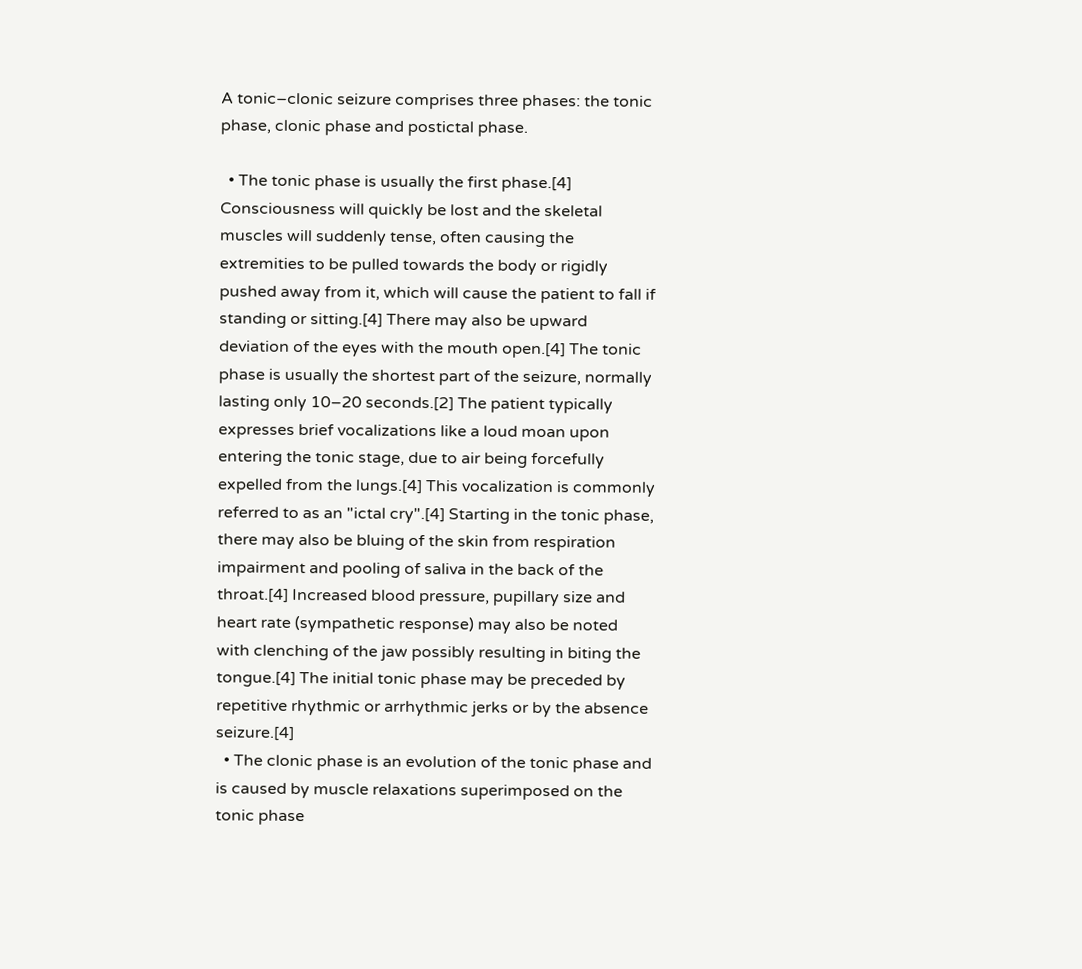A tonic–clonic seizure comprises three phases: the tonic phase, clonic phase and postictal phase.

  • The tonic phase is usually the first phase.[4] Consciousness will quickly be lost and the skeletal muscles will suddenly tense, often causing the extremities to be pulled towards the body or rigidly pushed away from it, which will cause the patient to fall if standing or sitting.[4] There may also be upward deviation of the eyes with the mouth open.[4] The tonic phase is usually the shortest part of the seizure, normally lasting only 10–20 seconds.[2] The patient typically expresses brief vocalizations like a loud moan upon entering the tonic stage, due to air being forcefully expelled from the lungs.[4] This vocalization is commonly referred to as an "ictal cry".[4] Starting in the tonic phase, there may also be bluing of the skin from respiration impairment and pooling of saliva in the back of the throat.[4] Increased blood pressure, pupillary size and heart rate (sympathetic response) may also be noted with clenching of the jaw possibly resulting in biting the tongue.[4] The initial tonic phase may be preceded by repetitive rhythmic or arrhythmic jerks or by the absence seizure.[4]
  • The clonic phase is an evolution of the tonic phase and is caused by muscle relaxations superimposed on the tonic phase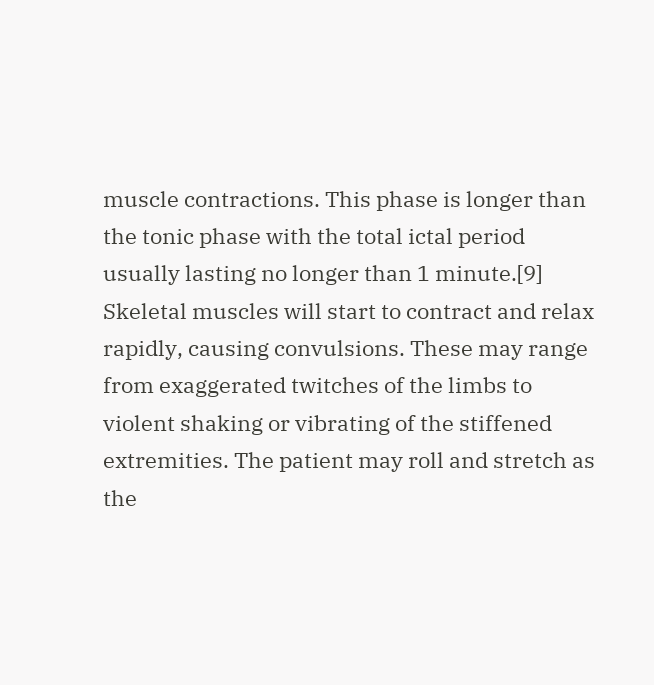muscle contractions. This phase is longer than the tonic phase with the total ictal period usually lasting no longer than 1 minute.[9] Skeletal muscles will start to contract and relax rapidly, causing convulsions. These may range from exaggerated twitches of the limbs to violent shaking or vibrating of the stiffened extremities. The patient may roll and stretch as the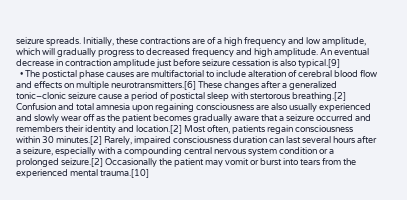seizure spreads. Initially, these contractions are of a high frequency and low amplitude, which will gradually progress to decreased frequency and high amplitude. An eventual decrease in contraction amplitude just before seizure cessation is also typical.[9]
  • The postictal phase causes are multifactorial to include alteration of cerebral blood flow and effects on multiple neurotransmitters.[6] These changes after a generalized tonic–clonic seizure cause a period of postictal sleep with stertorous breathing.[2] Confusion and total amnesia upon regaining consciousness are also usually experienced and slowly wear off as the patient becomes gradually aware that a seizure occurred and remembers their identity and location.[2] Most often, patients regain consciousness within 30 minutes.[2] Rarely, impaired consciousness duration can last several hours after a seizure, especially with a compounding central nervous system condition or a prolonged seizure.[2] Occasionally the patient may vomit or burst into tears from the experienced mental trauma.[10]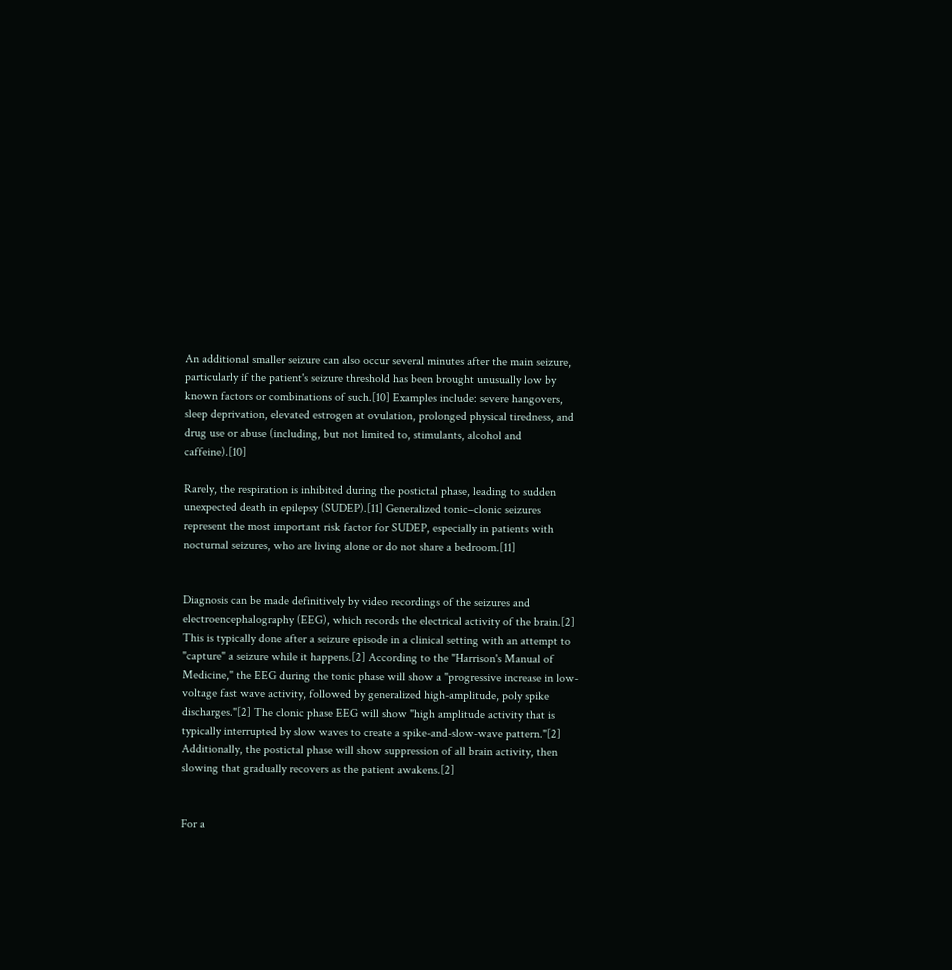An additional smaller seizure can also occur several minutes after the main seizure, particularly if the patient's seizure threshold has been brought unusually low by known factors or combinations of such.[10] Examples include: severe hangovers, sleep deprivation, elevated estrogen at ovulation, prolonged physical tiredness, and drug use or abuse (including, but not limited to, stimulants, alcohol and caffeine).[10]

Rarely, the respiration is inhibited during the postictal phase, leading to sudden unexpected death in epilepsy (SUDEP).[11] Generalized tonic–clonic seizures represent the most important risk factor for SUDEP, especially in patients with nocturnal seizures, who are living alone or do not share a bedroom.[11]


Diagnosis can be made definitively by video recordings of the seizures and electroencephalography (EEG), which records the electrical activity of the brain.[2] This is typically done after a seizure episode in a clinical setting with an attempt to "capture" a seizure while it happens.[2] According to the "Harrison's Manual of Medicine," the EEG during the tonic phase will show a "progressive increase in low-voltage fast wave activity, followed by generalized high-amplitude, poly spike discharges."[2] The clonic phase EEG will show "high amplitude activity that is typically interrupted by slow waves to create a spike-and-slow-wave pattern."[2] Additionally, the postictal phase will show suppression of all brain activity, then slowing that gradually recovers as the patient awakens.[2]


For a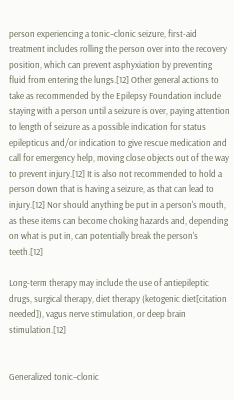person experiencing a tonic–clonic seizure, first-aid treatment includes rolling the person over into the recovery position, which can prevent asphyxiation by preventing fluid from entering the lungs.[12] Other general actions to take as recommended by the Epilepsy Foundation include staying with a person until a seizure is over, paying attention to length of seizure as a possible indication for status epilepticus and/or indication to give rescue medication and call for emergency help, moving close objects out of the way to prevent injury.[12] It is also not recommended to hold a person down that is having a seizure, as that can lead to injury.[12] Nor should anything be put in a person's mouth, as these items can become choking hazards and, depending on what is put in, can potentially break the person's teeth.[12]

Long-term therapy may include the use of antiepileptic drugs, surgical therapy, diet therapy (ketogenic diet[citation needed]), vagus nerve stimulation, or deep brain stimulation.[12]


Generalized tonic–clonic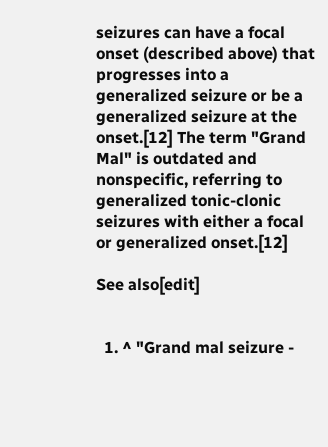seizures can have a focal onset (described above) that progresses into a generalized seizure or be a generalized seizure at the onset.[12] The term "Grand Mal" is outdated and nonspecific, referring to generalized tonic-clonic seizures with either a focal or generalized onset.[12]

See also[edit]


  1. ^ "Grand mal seizure -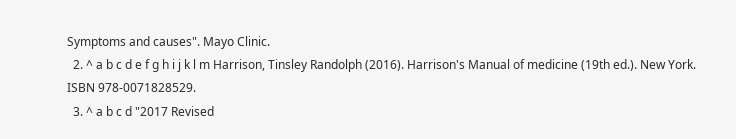Symptoms and causes". Mayo Clinic.
  2. ^ a b c d e f g h i j k l m Harrison, Tinsley Randolph (2016). Harrison's Manual of medicine (19th ed.). New York. ISBN 978-0071828529.
  3. ^ a b c d "2017 Revised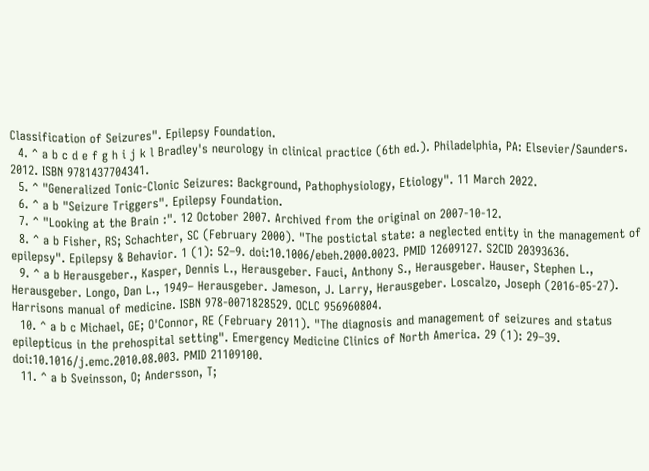Classification of Seizures". Epilepsy Foundation.
  4. ^ a b c d e f g h i j k l Bradley's neurology in clinical practice (6th ed.). Philadelphia, PA: Elsevier/Saunders. 2012. ISBN 9781437704341.
  5. ^ "Generalized Tonic-Clonic Seizures: Background, Pathophysiology, Etiology". 11 March 2022.
  6. ^ a b "Seizure Triggers". Epilepsy Foundation.
  7. ^ "Looking at the Brain :". 12 October 2007. Archived from the original on 2007-10-12.
  8. ^ a b Fisher, RS; Schachter, SC (February 2000). "The postictal state: a neglected entity in the management of epilepsy". Epilepsy & Behavior. 1 (1): 52–9. doi:10.1006/ebeh.2000.0023. PMID 12609127. S2CID 20393636.
  9. ^ a b Herausgeber., Kasper, Dennis L., Herausgeber. Fauci, Anthony S., Herausgeber. Hauser, Stephen L., Herausgeber. Longo, Dan L., 1949– Herausgeber. Jameson, J. Larry, Herausgeber. Loscalzo, Joseph (2016-05-27). Harrisons manual of medicine. ISBN 978-0071828529. OCLC 956960804.
  10. ^ a b c Michael, GE; O'Connor, RE (February 2011). "The diagnosis and management of seizures and status epilepticus in the prehospital setting". Emergency Medicine Clinics of North America. 29 (1): 29–39. doi:10.1016/j.emc.2010.08.003. PMID 21109100.
  11. ^ a b Sveinsson, O; Andersson, T;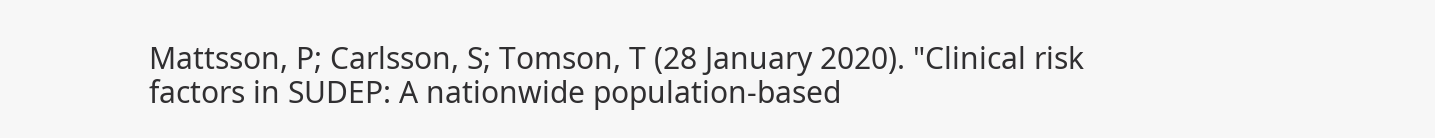Mattsson, P; Carlsson, S; Tomson, T (28 January 2020). "Clinical risk factors in SUDEP: A nationwide population-based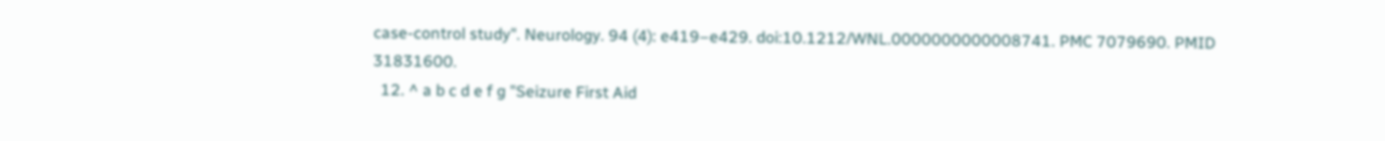case-control study". Neurology. 94 (4): e419–e429. doi:10.1212/WNL.0000000000008741. PMC 7079690. PMID 31831600.
  12. ^ a b c d e f g "Seizure First Aid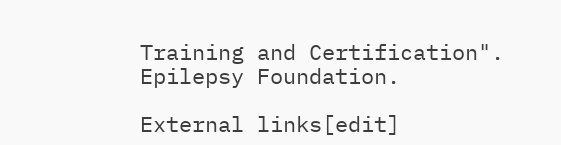Training and Certification". Epilepsy Foundation.

External links[edit]